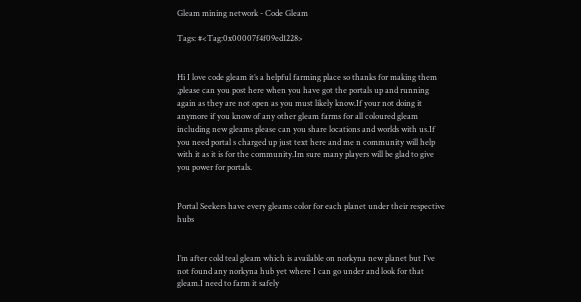Gleam mining network - Code Gleam

Tags: #<Tag:0x00007f4f09ed1228>


Hi I love code gleam it’s a helpful farming place so thanks for making them ,please can you post here when you have got the portals up and running again as they are not open as you must likely know.If your not doing it anymore if you know of any other gleam farms for all coloured gleam including new gleams please can you share locations and worlds with us.If you need portal s charged up just text here and me n community will help with it as it is for the community.Im sure many players will be glad to give you power for portals.


Portal Seekers have every gleams color for each planet under their respective hubs


I’m after cold teal gleam which is available on norkyna new planet but I’ve not found any norkyna hub yet where I can go under and look for that gleam.I need to farm it safely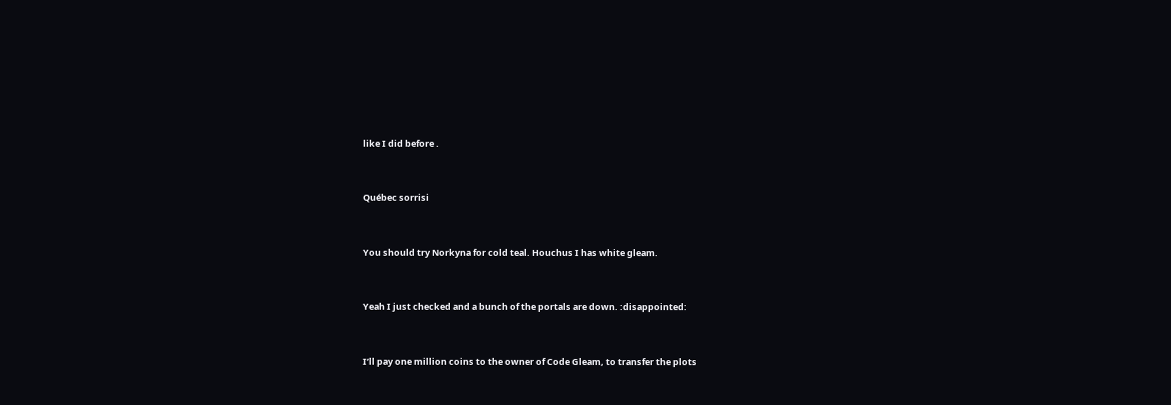like I did before .


Québec sorrisi


You should try Norkyna for cold teal. Houchus I has white gleam.


Yeah I just checked and a bunch of the portals are down. :disappointed:


I’ll pay one million coins to the owner of Code Gleam, to transfer the plots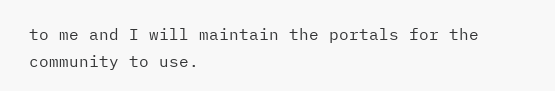to me and I will maintain the portals for the community to use.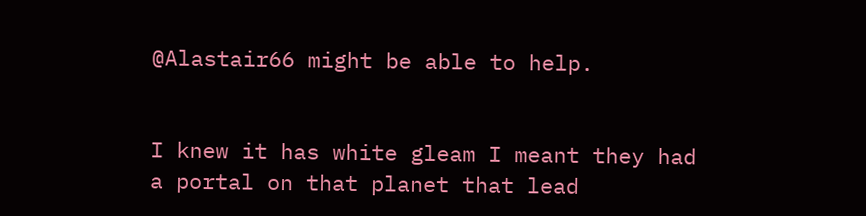@Alastair66 might be able to help.


I knew it has white gleam I meant they had a portal on that planet that lead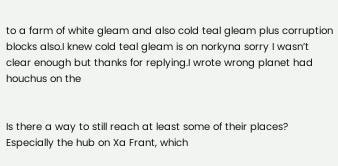to a farm of white gleam and also cold teal gleam plus corruption blocks also.I knew cold teal gleam is on norkyna sorry I wasn’t clear enough but thanks for replying.I wrote wrong planet had houchus on the


Is there a way to still reach at least some of their places? Especially the hub on Xa Frant, which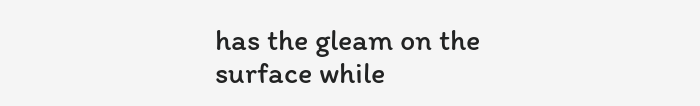has the gleam on the surface while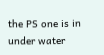the PS one is in under water